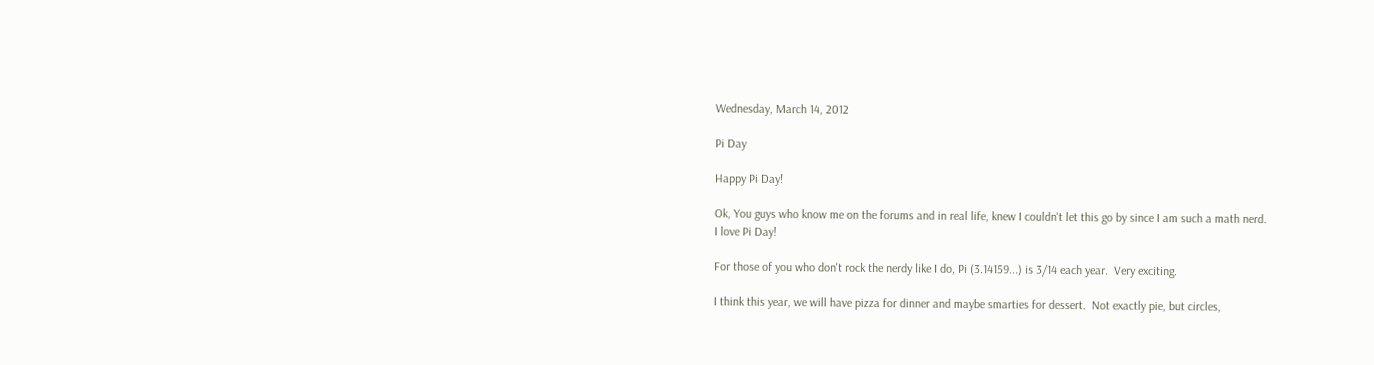Wednesday, March 14, 2012

Pi Day

Happy Pi Day!

Ok, You guys who know me on the forums and in real life, knew I couldn't let this go by since I am such a math nerd. I love Pi Day!

For those of you who don't rock the nerdy like I do, Pi (3.14159...) is 3/14 each year.  Very exciting.

I think this year, we will have pizza for dinner and maybe smarties for dessert.  Not exactly pie, but circles,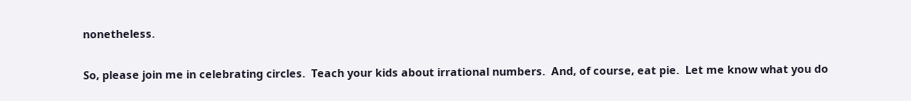nonetheless.

So, please join me in celebrating circles.  Teach your kids about irrational numbers.  And, of course, eat pie.  Let me know what you do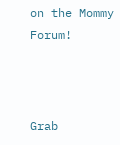on the Mommy Forum!



Grab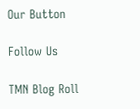Our Button

Follow Us

TMN Blog Roll